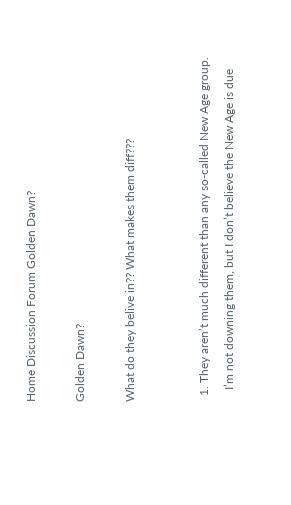Home Discussion Forum Golden Dawn?

Golden Dawn?

What do they belive in?? What makes them diff???


  1. They aren’t much different than any so-called New Age group.
    I’m not downing them, but I don’t believe the New Age is due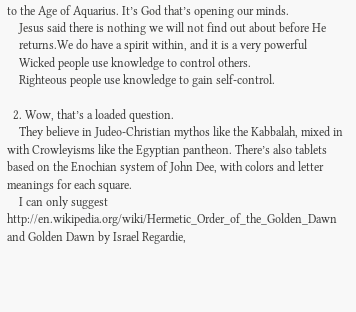to the Age of Aquarius. It’s God that’s opening our minds.
    Jesus said there is nothing we will not find out about before He
    returns.We do have a spirit within, and it is a very powerful
    Wicked people use knowledge to control others.
    Righteous people use knowledge to gain self-control.

  2. Wow, that’s a loaded question.
    They believe in Judeo-Christian mythos like the Kabbalah, mixed in with Crowleyisms like the Egyptian pantheon. There’s also tablets based on the Enochian system of John Dee, with colors and letter meanings for each square.
    I can only suggest http://en.wikipedia.org/wiki/Hermetic_Order_of_the_Golden_Dawn and Golden Dawn by Israel Regardie,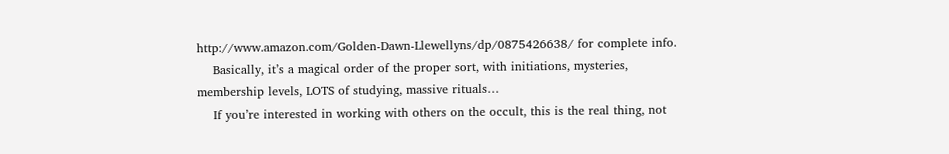http://www.amazon.com/Golden-Dawn-Llewellyns/dp/0875426638/ for complete info.
    Basically, it’s a magical order of the proper sort, with initiations, mysteries, membership levels, LOTS of studying, massive rituals…
    If you’re interested in working with others on the occult, this is the real thing, not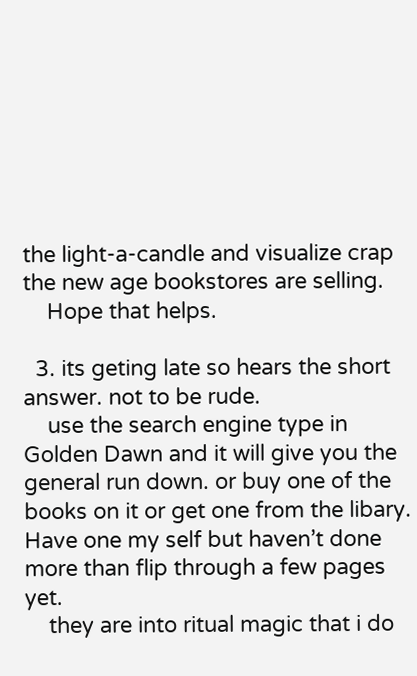the light-a-candle and visualize crap the new age bookstores are selling.
    Hope that helps.

  3. its geting late so hears the short answer. not to be rude.
    use the search engine type in Golden Dawn and it will give you the general run down. or buy one of the books on it or get one from the libary. Have one my self but haven’t done more than flip through a few pages yet.
    they are into ritual magic that i do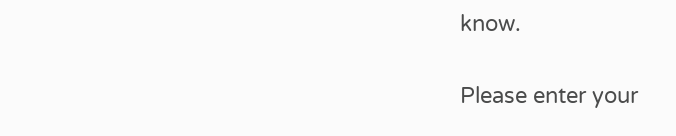know.


Please enter your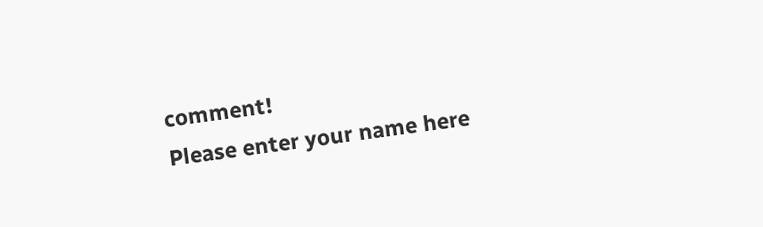comment!
Please enter your name here